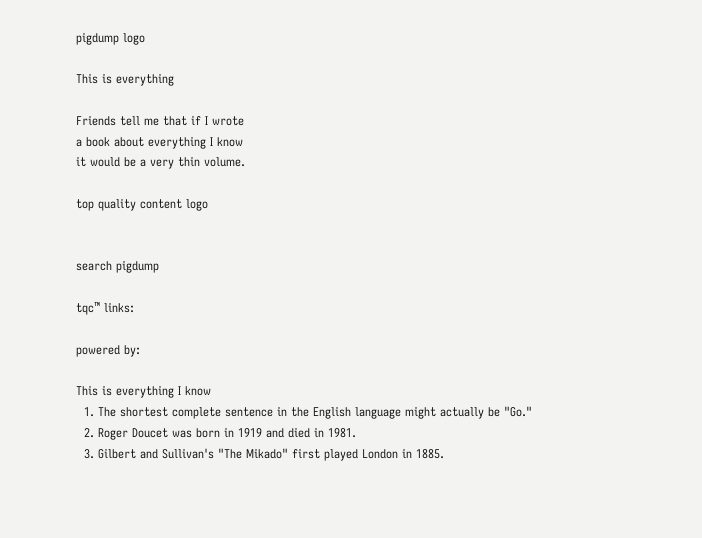pigdump logo

This is everything

Friends tell me that if I wrote
a book about everything I know
it would be a very thin volume.

top quality content logo


search pigdump

tqc™ links:

powered by:

This is everything I know
  1. The shortest complete sentence in the English language might actually be "Go."
  2. Roger Doucet was born in 1919 and died in 1981.
  3. Gilbert and Sullivan's "The Mikado" first played London in 1885.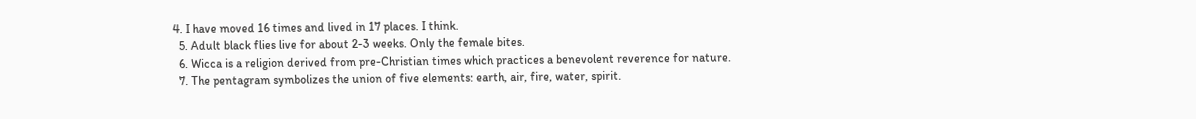4. I have moved 16 times and lived in 17 places. I think.
  5. Adult black flies live for about 2-3 weeks. Only the female bites.
  6. Wicca is a religion derived from pre-Christian times which practices a benevolent reverence for nature.
  7. The pentagram symbolizes the union of five elements: earth, air, fire, water, spirit.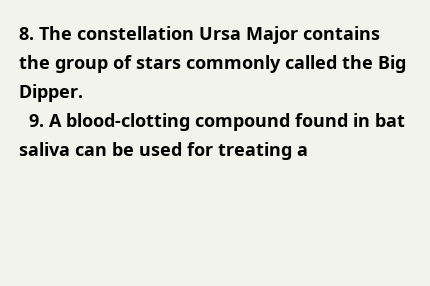8. The constellation Ursa Major contains the group of stars commonly called the Big Dipper.
  9. A blood-clotting compound found in bat saliva can be used for treating a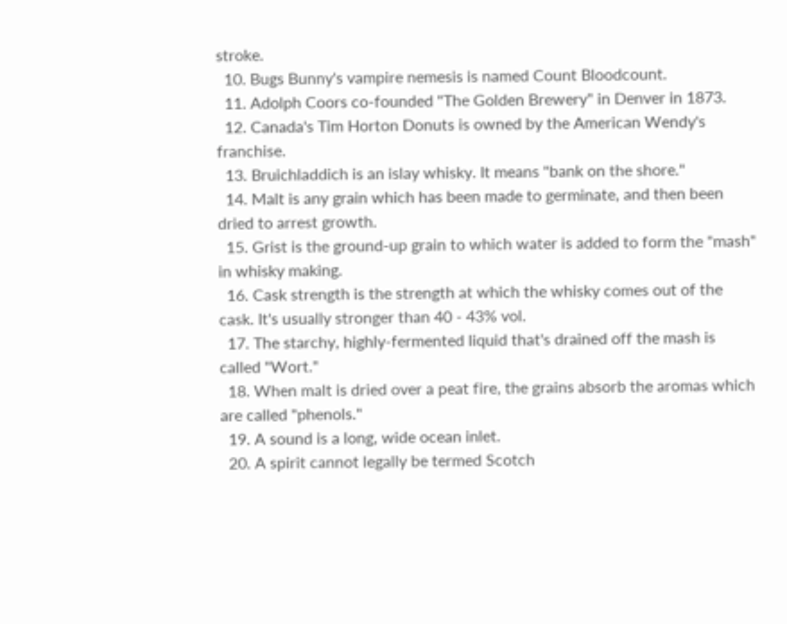stroke.
  10. Bugs Bunny's vampire nemesis is named Count Bloodcount.
  11. Adolph Coors co-founded "The Golden Brewery" in Denver in 1873.
  12. Canada's Tim Horton Donuts is owned by the American Wendy's franchise.
  13. Bruichladdich is an islay whisky. It means "bank on the shore."
  14. Malt is any grain which has been made to germinate, and then been dried to arrest growth.
  15. Grist is the ground-up grain to which water is added to form the "mash" in whisky making.
  16. Cask strength is the strength at which the whisky comes out of the cask. It's usually stronger than 40 - 43% vol.
  17. The starchy, highly-fermented liquid that's drained off the mash is called "Wort."
  18. When malt is dried over a peat fire, the grains absorb the aromas which are called "phenols."
  19. A sound is a long, wide ocean inlet.
  20. A spirit cannot legally be termed Scotch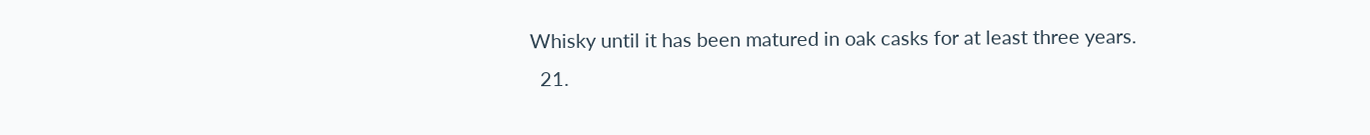Whisky until it has been matured in oak casks for at least three years.
  21.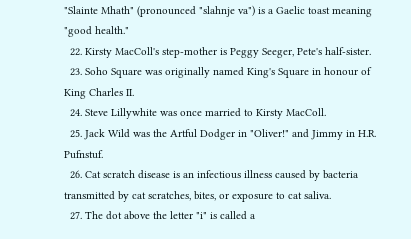"Slainte Mhath" (pronounced "slahnje va") is a Gaelic toast meaning "good health."
  22. Kirsty MacColl's step-mother is Peggy Seeger, Pete's half-sister.
  23. Soho Square was originally named King's Square in honour of King Charles II.
  24. Steve Lillywhite was once married to Kirsty MacColl.
  25. Jack Wild was the Artful Dodger in "Oliver!" and Jimmy in H.R. Pufnstuf.
  26. Cat scratch disease is an infectious illness caused by bacteria transmitted by cat scratches, bites, or exposure to cat saliva.
  27. The dot above the letter "i" is called a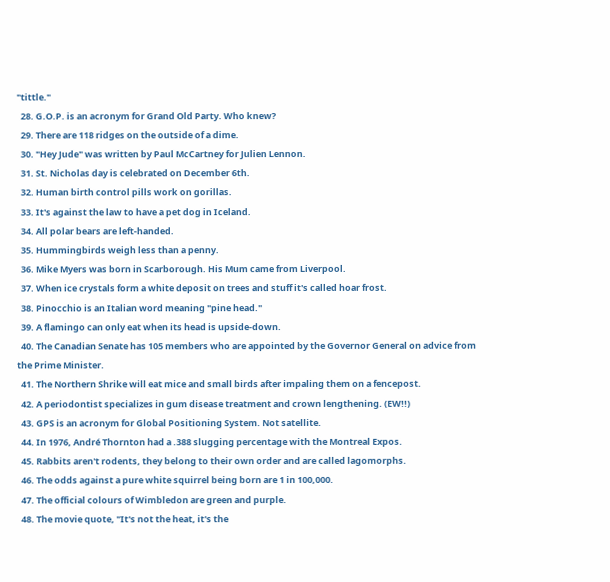"tittle."
  28. G.O.P. is an acronym for Grand Old Party. Who knew?
  29. There are 118 ridges on the outside of a dime.
  30. "Hey Jude" was written by Paul McCartney for Julien Lennon.
  31. St. Nicholas day is celebrated on December 6th.
  32. Human birth control pills work on gorillas.
  33. It's against the law to have a pet dog in Iceland.
  34. All polar bears are left-handed.
  35. Hummingbirds weigh less than a penny.
  36. Mike Myers was born in Scarborough. His Mum came from Liverpool.
  37. When ice crystals form a white deposit on trees and stuff it's called hoar frost.
  38. Pinocchio is an Italian word meaning "pine head."
  39. A flamingo can only eat when its head is upside-down.
  40. The Canadian Senate has 105 members who are appointed by the Governor General on advice from the Prime Minister.
  41. The Northern Shrike will eat mice and small birds after impaling them on a fencepost.
  42. A periodontist specializes in gum disease treatment and crown lengthening. (EW!!)
  43. GPS is an acronym for Global Positioning System. Not satellite.
  44. In 1976, André Thornton had a .388 slugging percentage with the Montreal Expos.
  45. Rabbits aren't rodents, they belong to their own order and are called lagomorphs.
  46. The odds against a pure white squirrel being born are 1 in 100,000.
  47. The official colours of Wimbledon are green and purple.
  48. The movie quote, "It's not the heat, it's the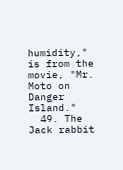humidity," is from the movie, "Mr. Moto on Danger Island."
  49. The Jack rabbit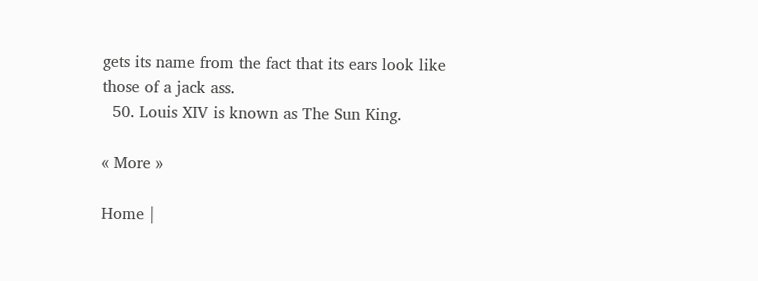gets its name from the fact that its ears look like those of a jack ass.
  50. Louis XIV is known as The Sun King.

« More »

Home |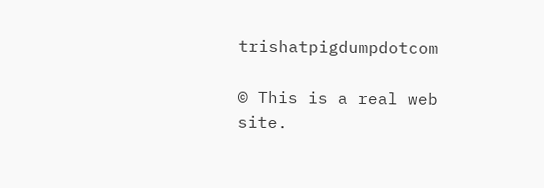trishatpigdumpdotcom

© This is a real web site.